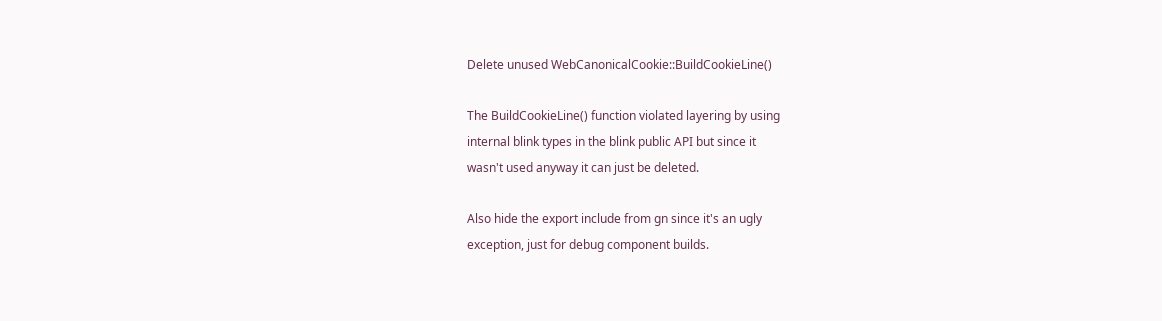Delete unused WebCanonicalCookie::BuildCookieLine()

The BuildCookieLine() function violated layering by using
internal blink types in the blink public API but since it
wasn't used anyway it can just be deleted.

Also hide the export include from gn since it's an ugly
exception, just for debug component builds.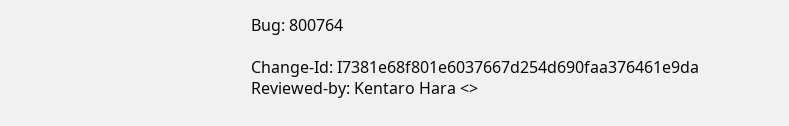Bug: 800764

Change-Id: I7381e68f801e6037667d254d690faa376461e9da
Reviewed-by: Kentaro Hara <>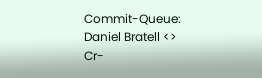Commit-Queue: Daniel Bratell <>
Cr-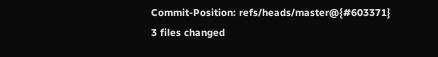Commit-Position: refs/heads/master@{#603371}
3 files changed